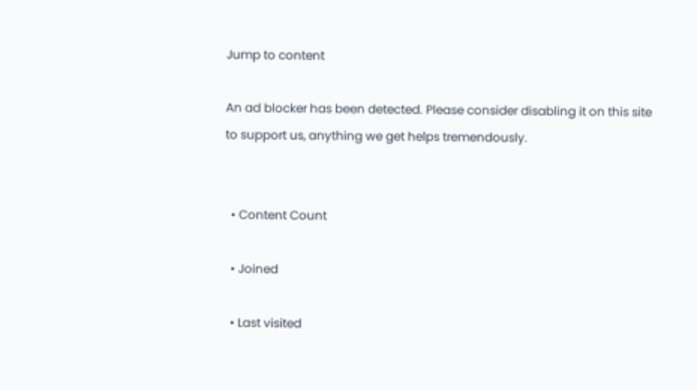Jump to content

An ad blocker has been detected. Please consider disabling it on this site to support us, anything we get helps tremendously.


  • Content Count

  • Joined

  • Last visited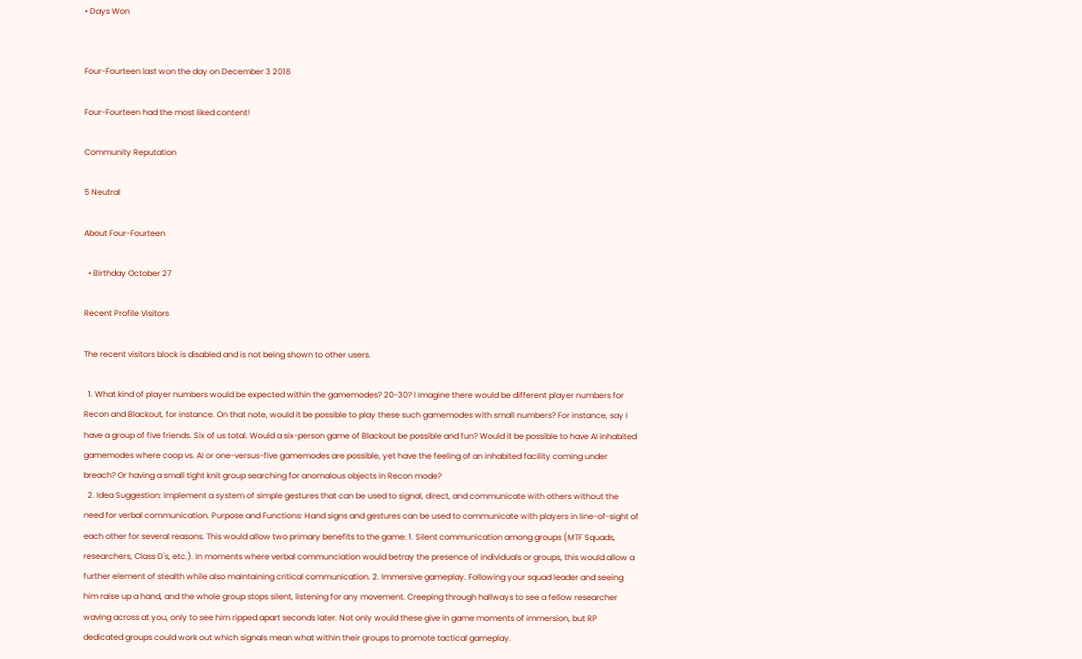• Days Won


Four-Fourteen last won the day on December 3 2018

Four-Fourteen had the most liked content!

Community Reputation

5 Neutral

About Four-Fourteen

  • Birthday October 27

Recent Profile Visitors

The recent visitors block is disabled and is not being shown to other users.

  1. What kind of player numbers would be expected within the gamemodes? 20-30? I imagine there would be different player numbers for Recon and Blackout, for instance. On that note, would it be possible to play these such gamemodes with small numbers? For instance, say I have a group of five friends. Six of us total. Would a six-person game of Blackout be possible and fun? Would it be possible to have AI inhabited gamemodes where coop vs. AI or one-versus-five gamemodes are possible, yet have the feeling of an inhabited facility coming under breach? Or having a small tight knit group searching for anomalous objects in Recon mode?
  2. Idea Suggestion: Implement a system of simple gestures that can be used to signal, direct, and communicate with others without the need for verbal communication. Purpose and Functions: Hand signs and gestures can be used to communicate with players in line-of-sight of each other for several reasons. This would allow two primary benefits to the game: 1. Silent communication among groups (MTF Squads, researchers, Class D's, etc.). In moments where verbal communciation would betray the presence of individuals or groups, this would allow a further element of stealth while also maintaining critical communication. 2. Immersive gameplay. Following your squad leader and seeing him raise up a hand, and the whole group stops silent, listening for any movement. Creeping through hallways to see a fellow researcher waving across at you, only to see him ripped apart seconds later. Not only would these give in game moments of immersion, but RP dedicated groups could work out which signals mean what within their groups to promote tactical gameplay.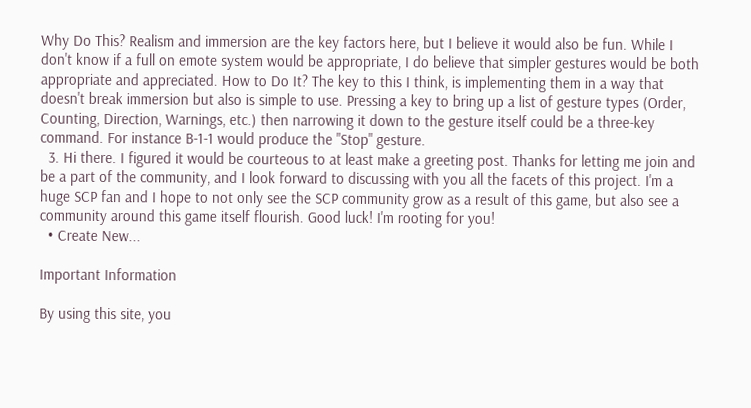Why Do This? Realism and immersion are the key factors here, but I believe it would also be fun. While I don't know if a full on emote system would be appropriate, I do believe that simpler gestures would be both appropriate and appreciated. How to Do It? The key to this I think, is implementing them in a way that doesn't break immersion but also is simple to use. Pressing a key to bring up a list of gesture types (Order, Counting, Direction, Warnings, etc.) then narrowing it down to the gesture itself could be a three-key command. For instance B-1-1 would produce the "Stop" gesture.
  3. Hi there. I figured it would be courteous to at least make a greeting post. Thanks for letting me join and be a part of the community, and I look forward to discussing with you all the facets of this project. I'm a huge SCP fan and I hope to not only see the SCP community grow as a result of this game, but also see a community around this game itself flourish. Good luck! I'm rooting for you!
  • Create New...

Important Information

By using this site, you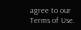agree to our Terms of Use.